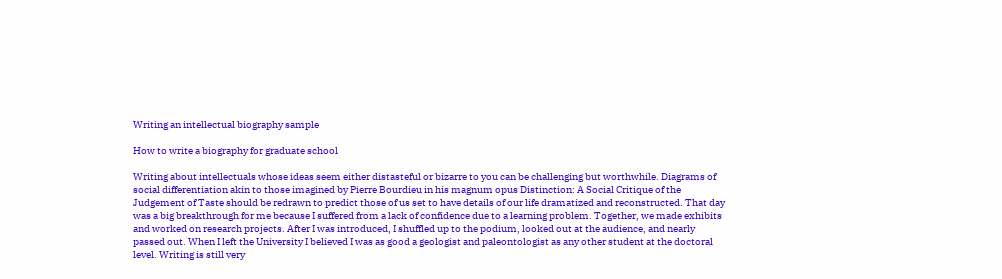Writing an intellectual biography sample

How to write a biography for graduate school

Writing about intellectuals whose ideas seem either distasteful or bizarre to you can be challenging but worthwhile. Diagrams of social differentiation akin to those imagined by Pierre Bourdieu in his magnum opus Distinction: A Social Critique of the Judgement of Taste should be redrawn to predict those of us set to have details of our life dramatized and reconstructed. That day was a big breakthrough for me because I suffered from a lack of confidence due to a learning problem. Together, we made exhibits and worked on research projects. After I was introduced, I shuffled up to the podium, looked out at the audience, and nearly passed out. When I left the University I believed I was as good a geologist and paleontologist as any other student at the doctoral level. Writing is still very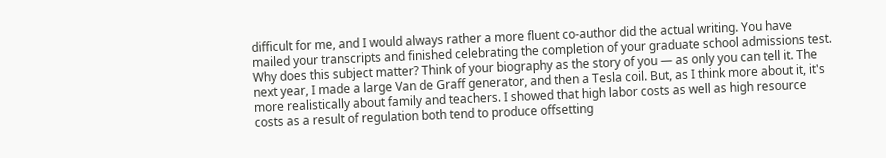difficult for me, and I would always rather a more fluent co-author did the actual writing. You have mailed your transcripts and finished celebrating the completion of your graduate school admissions test. Why does this subject matter? Think of your biography as the story of you — as only you can tell it. The next year, I made a large Van de Graff generator, and then a Tesla coil. But, as I think more about it, it's more realistically about family and teachers. I showed that high labor costs as well as high resource costs as a result of regulation both tend to produce offsetting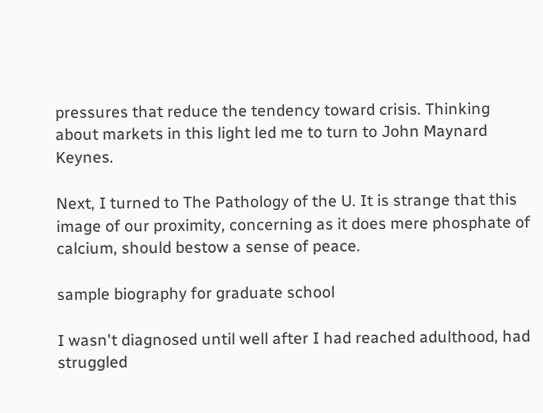pressures that reduce the tendency toward crisis. Thinking about markets in this light led me to turn to John Maynard Keynes.

Next, I turned to The Pathology of the U. It is strange that this image of our proximity, concerning as it does mere phosphate of calcium, should bestow a sense of peace.

sample biography for graduate school

I wasn't diagnosed until well after I had reached adulthood, had struggled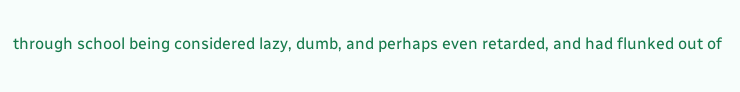through school being considered lazy, dumb, and perhaps even retarded, and had flunked out of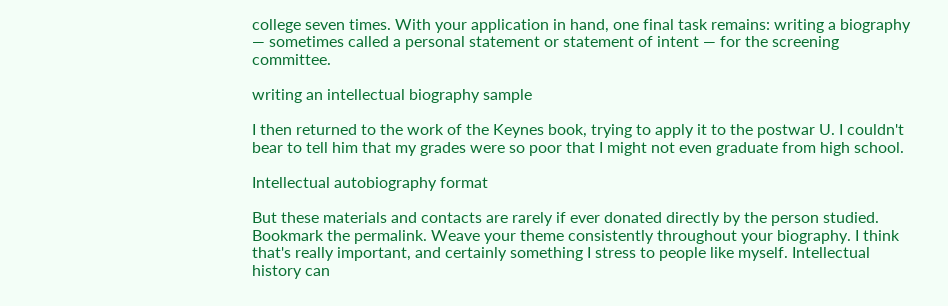college seven times. With your application in hand, one final task remains: writing a biography — sometimes called a personal statement or statement of intent — for the screening committee.

writing an intellectual biography sample

I then returned to the work of the Keynes book, trying to apply it to the postwar U. I couldn't bear to tell him that my grades were so poor that I might not even graduate from high school.

Intellectual autobiography format

But these materials and contacts are rarely if ever donated directly by the person studied. Bookmark the permalink. Weave your theme consistently throughout your biography. I think that's really important, and certainly something I stress to people like myself. Intellectual history can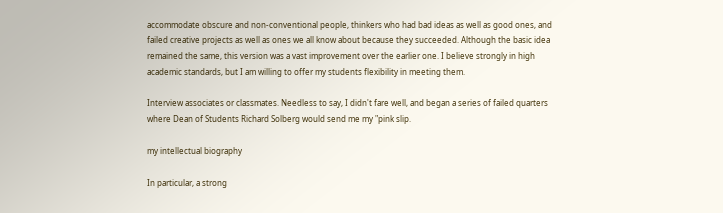accommodate obscure and non-conventional people, thinkers who had bad ideas as well as good ones, and failed creative projects as well as ones we all know about because they succeeded. Although the basic idea remained the same, this version was a vast improvement over the earlier one. I believe strongly in high academic standards, but I am willing to offer my students flexibility in meeting them.

Interview associates or classmates. Needless to say, I didn't fare well, and began a series of failed quarters where Dean of Students Richard Solberg would send me my "pink slip.

my intellectual biography

In particular, a strong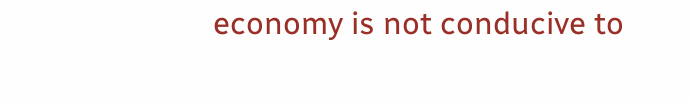economy is not conducive to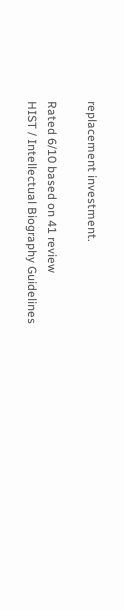replacement investment.

Rated 6/10 based on 41 review
HIST / Intellectual Biography Guidelines